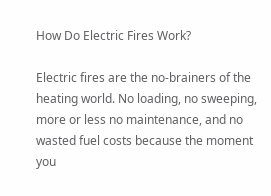How Do Electric Fires Work?

Electric fires are the no-brainers of the heating world. No loading, no sweeping, more or less no maintenance, and no wasted fuel costs because the moment you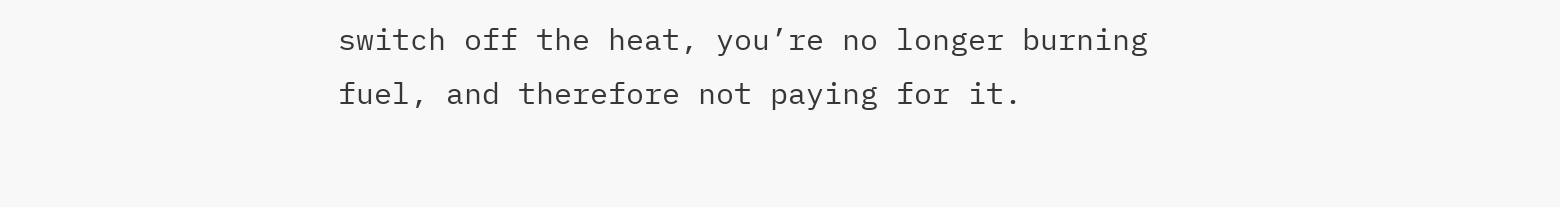switch off the heat, you’re no longer burning fuel, and therefore not paying for it.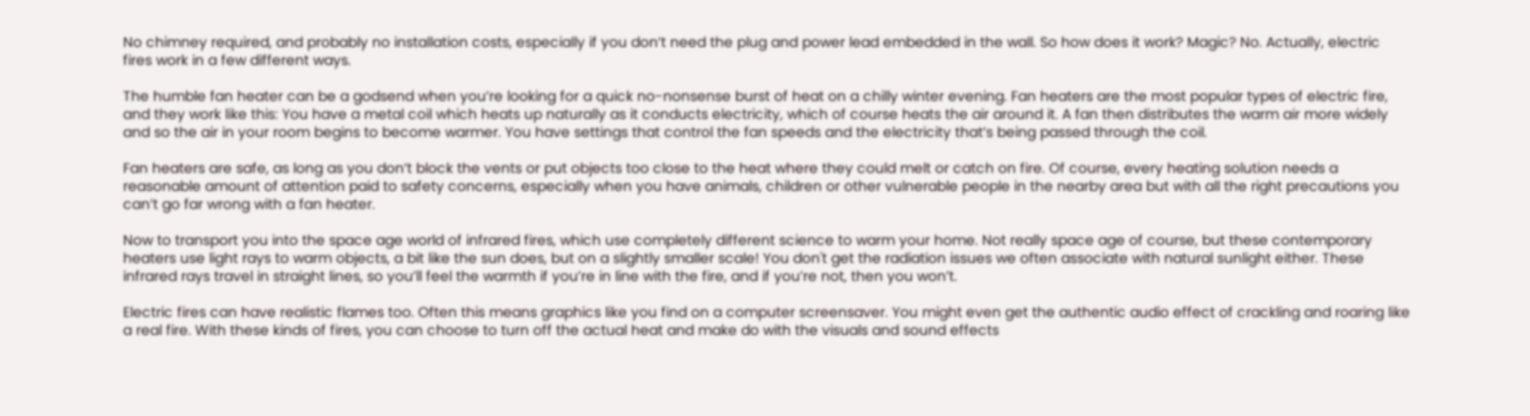No chimney required, and probably no installation costs, especially if you don’t need the plug and power lead embedded in the wall. So how does it work? Magic? No. Actually, electric fires work in a few different ways.

The humble fan heater can be a godsend when you’re looking for a quick no-nonsense burst of heat on a chilly winter evening. Fan heaters are the most popular types of electric fire, and they work like this: You have a metal coil which heats up naturally as it conducts electricity, which of course heats the air around it. A fan then distributes the warm air more widely and so the air in your room begins to become warmer. You have settings that control the fan speeds and the electricity that’s being passed through the coil.

Fan heaters are safe, as long as you don’t block the vents or put objects too close to the heat where they could melt or catch on fire. Of course, every heating solution needs a reasonable amount of attention paid to safety concerns, especially when you have animals, children or other vulnerable people in the nearby area but with all the right precautions you can’t go far wrong with a fan heater.

Now to transport you into the space age world of infrared fires, which use completely different science to warm your home. Not really space age of course, but these contemporary heaters use light rays to warm objects, a bit like the sun does, but on a slightly smaller scale! You don't get the radiation issues we often associate with natural sunlight either. These infrared rays travel in straight lines, so you’ll feel the warmth if you’re in line with the fire, and if you’re not, then you won’t.

Electric fires can have realistic flames too. Often this means graphics like you find on a computer screensaver. You might even get the authentic audio effect of crackling and roaring like a real fire. With these kinds of fires, you can choose to turn off the actual heat and make do with the visuals and sound effects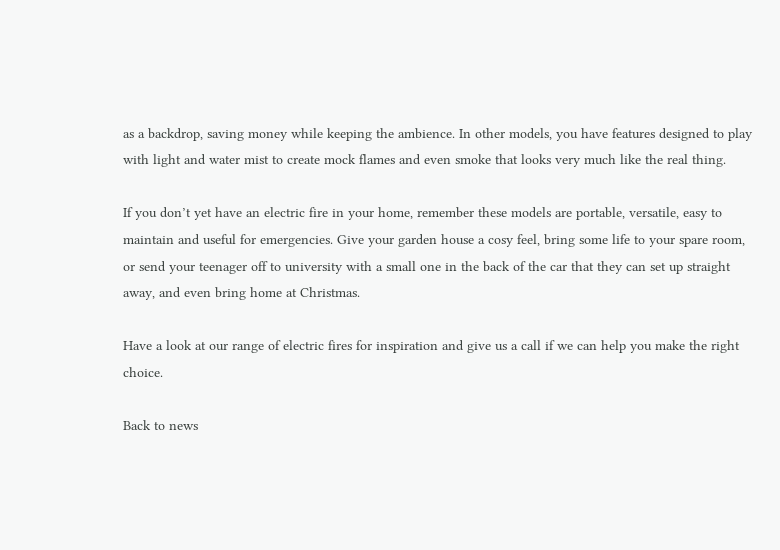as a backdrop, saving money while keeping the ambience. In other models, you have features designed to play with light and water mist to create mock flames and even smoke that looks very much like the real thing.

If you don’t yet have an electric fire in your home, remember these models are portable, versatile, easy to maintain and useful for emergencies. Give your garden house a cosy feel, bring some life to your spare room, or send your teenager off to university with a small one in the back of the car that they can set up straight away, and even bring home at Christmas.

Have a look at our range of electric fires for inspiration and give us a call if we can help you make the right choice.

Back to news